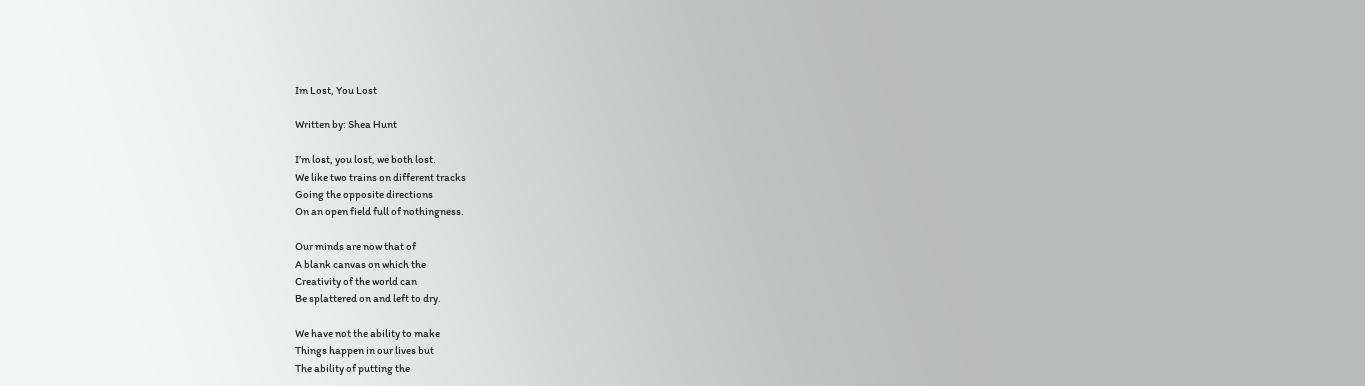Im Lost, You Lost

Written by: Shea Hunt

I’m lost, you lost, we both lost.
We like two trains on different tracks
Going the opposite directions
On an open field full of nothingness.

Our minds are now that of
A blank canvas on which the
Creativity of the world can
Be splattered on and left to dry.

We have not the ability to make
Things happen in our lives but
The ability of putting the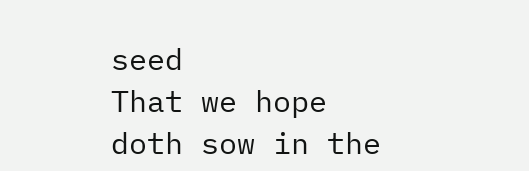seed
That we hope doth sow in the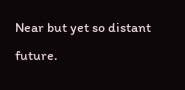Near but yet so distant future.